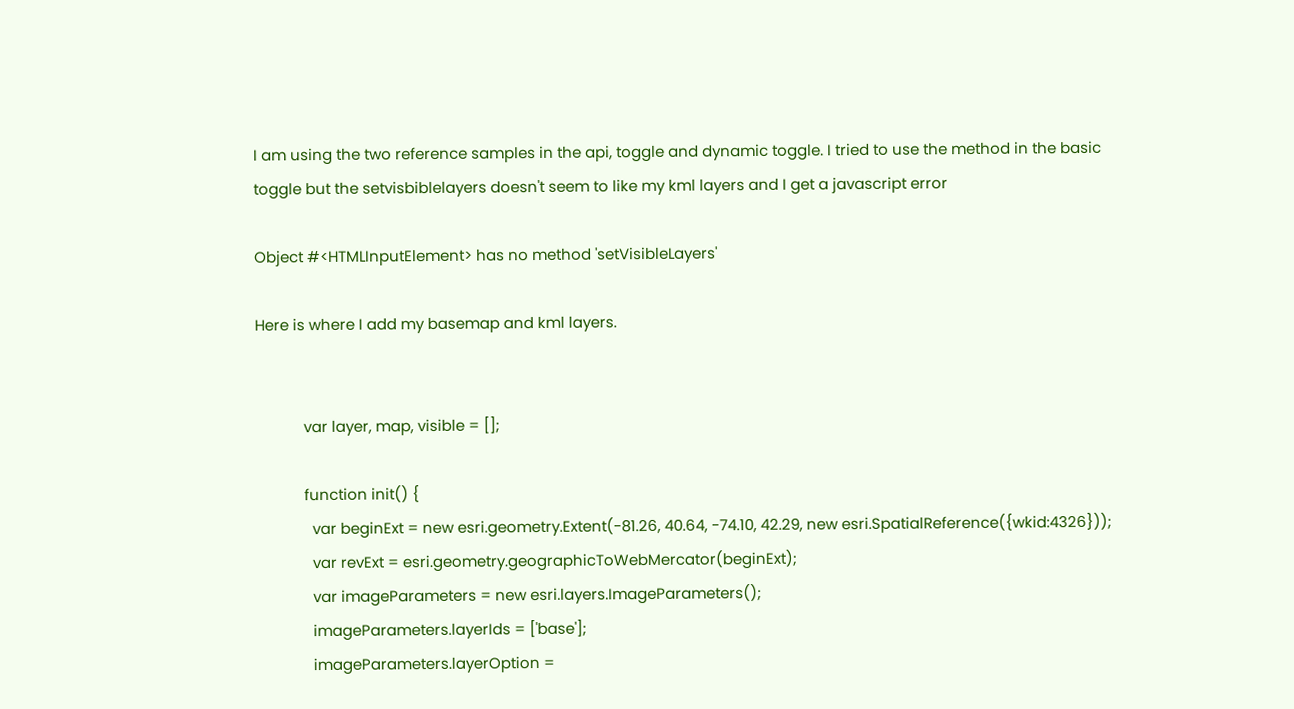I am using the two reference samples in the api, toggle and dynamic toggle. I tried to use the method in the basic toggle but the setvisbiblelayers doesn't seem to like my kml layers and I get a javascript error

Object #<HTMLInputElement> has no method 'setVisibleLayers'

Here is where I add my basemap and kml layers.


            var layer, map, visible = [];

            function init() {
              var beginExt = new esri.geometry.Extent(-81.26, 40.64, -74.10, 42.29, new esri.SpatialReference({wkid:4326}));
              var revExt = esri.geometry.geographicToWebMercator(beginExt);
              var imageParameters = new esri.layers.ImageParameters();
              imageParameters.layerIds = ['base'];
              imageParameters.layerOption =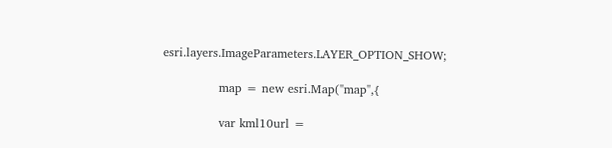esri.layers.ImageParameters.LAYER_OPTION_SHOW;

              map = new esri.Map("map",{

              var kml10url =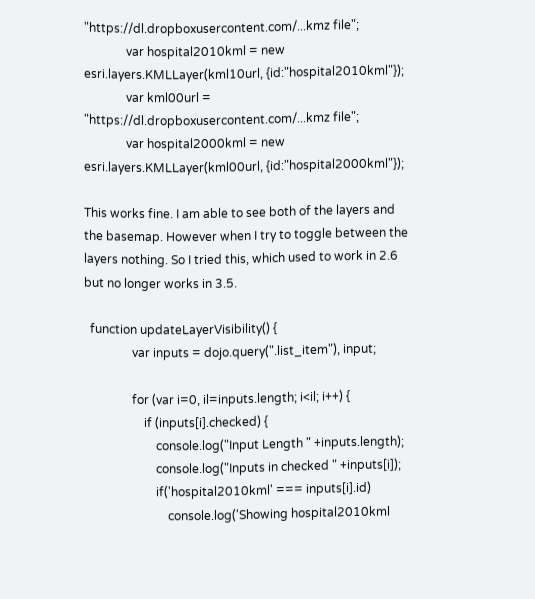"https://dl.dropboxusercontent.com/...kmz file";
              var hospital2010kml = new esri.layers.KMLLayer(kml10url, {id:"hospital2010kml"});
              var kml00url = "https://dl.dropboxusercontent.com/...kmz file";
              var hospital2000kml = new esri.layers.KMLLayer(kml00url, {id:"hospital2000kml"});

This works fine. I am able to see both of the layers and the basemap. However when I try to toggle between the layers nothing. So I tried this, which used to work in 2.6 but no longer works in 3.5.

  function updateLayerVisibility() {
                var inputs = dojo.query(".list_item"), input;

                for (var i=0, il=inputs.length; i<il; i++) {
                    if (inputs[i].checked) {
                        console.log("Input Length " +inputs.length);
                        console.log("Inputs in checked " +inputs[i]);
                        if('hospital2010kml' === inputs[i].id)
                            console.log('Showing hospital2010kml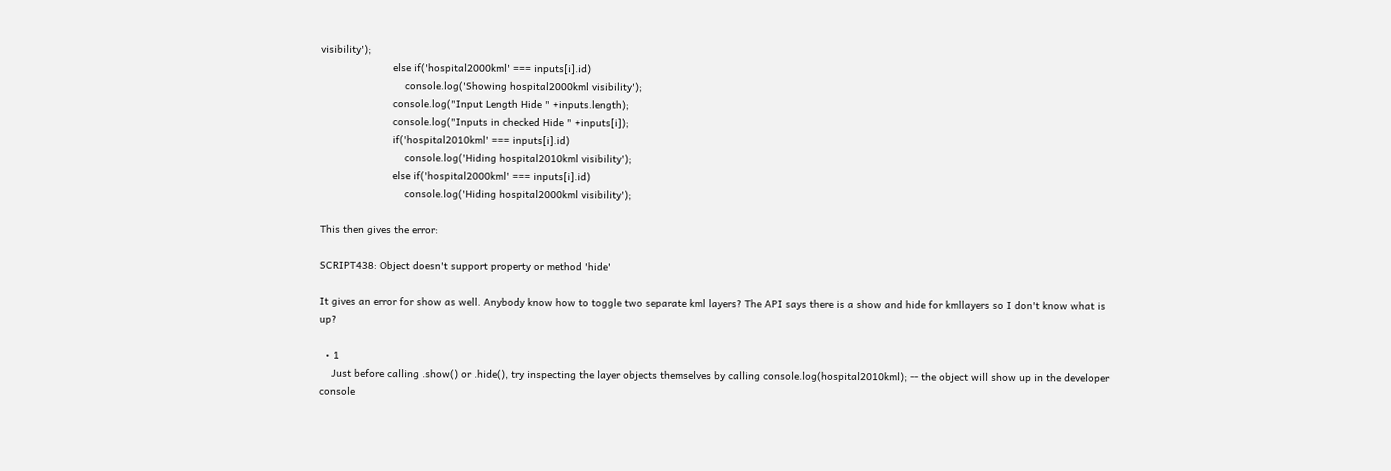visibility');
                        else if('hospital2000kml' === inputs[i].id)
                            console.log('Showing hospital2000kml visibility');
                        console.log("Input Length Hide " +inputs.length);
                        console.log("Inputs in checked Hide " +inputs[i]);
                        if('hospital2010kml' === inputs[i].id)
                            console.log('Hiding hospital2010kml visibility');
                        else if('hospital2000kml' === inputs[i].id)
                            console.log('Hiding hospital2000kml visibility');

This then gives the error:

SCRIPT438: Object doesn't support property or method 'hide'

It gives an error for show as well. Anybody know how to toggle two separate kml layers? The API says there is a show and hide for kmllayers so I don't know what is up?

  • 1
    Just before calling .show() or .hide(), try inspecting the layer objects themselves by calling console.log(hospital2010kml); -- the object will show up in the developer console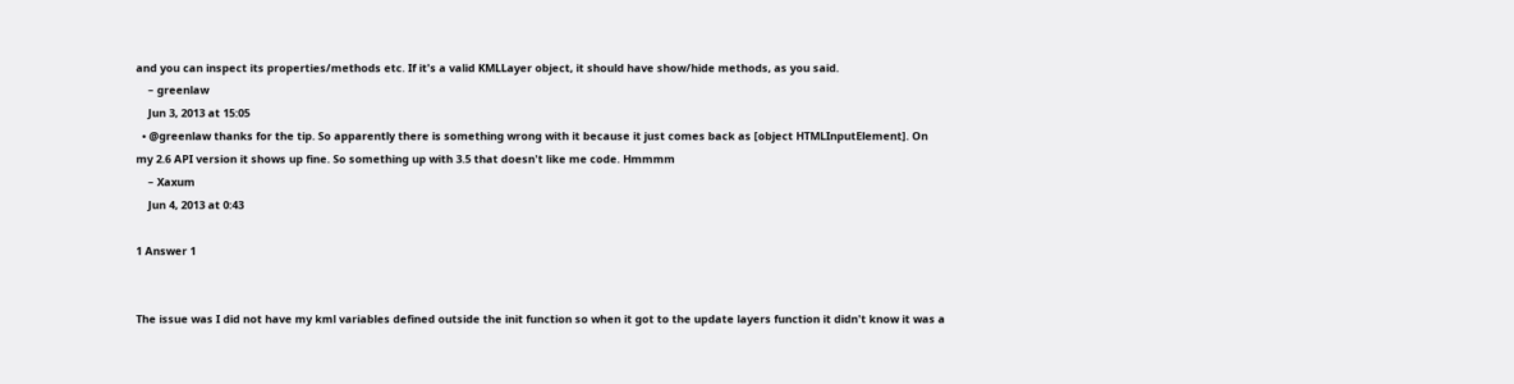and you can inspect its properties/methods etc. If it's a valid KMLLayer object, it should have show/hide methods, as you said.
    – greenlaw
    Jun 3, 2013 at 15:05
  • @greenlaw thanks for the tip. So apparently there is something wrong with it because it just comes back as [object HTMLInputElement]. On my 2.6 API version it shows up fine. So something up with 3.5 that doesn't like me code. Hmmmm
    – Xaxum
    Jun 4, 2013 at 0:43

1 Answer 1


The issue was I did not have my kml variables defined outside the init function so when it got to the update layers function it didn't know it was a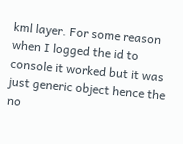kml layer. For some reason when I logged the id to console it worked but it was just generic object hence the no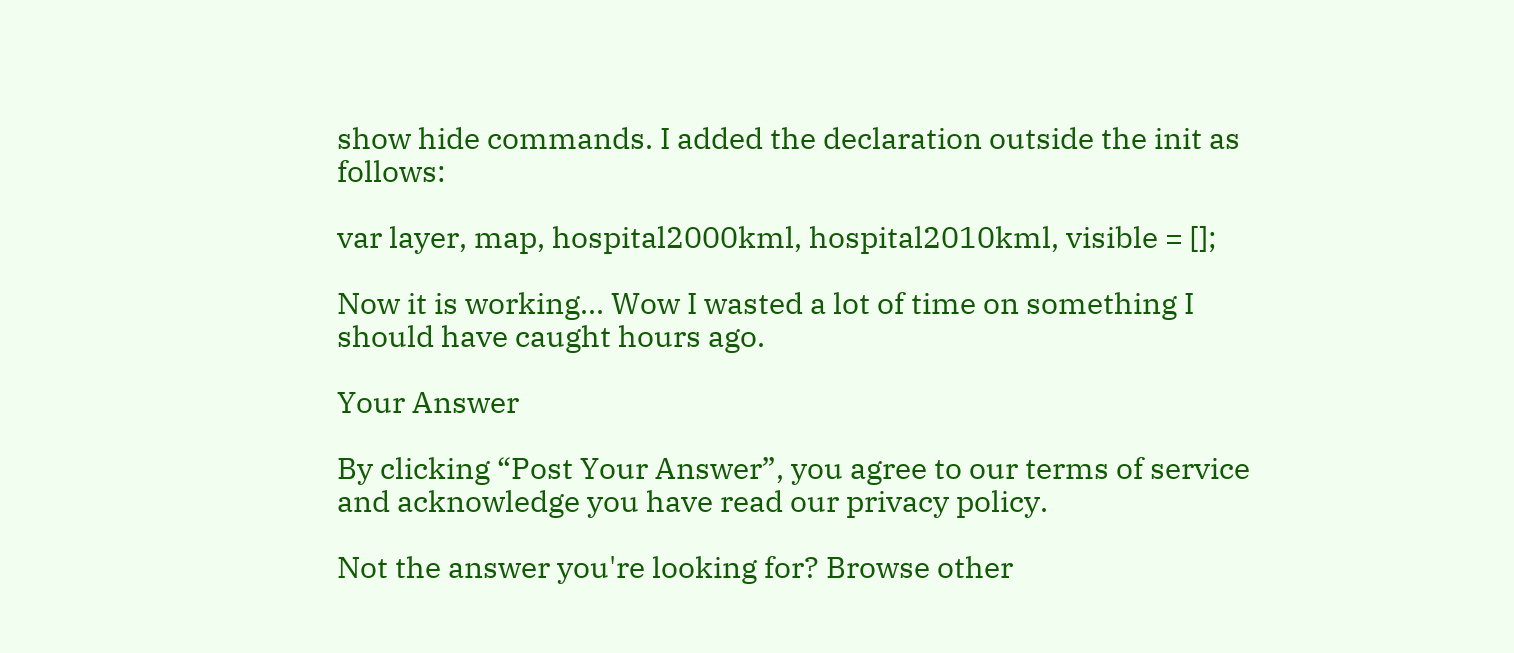show hide commands. I added the declaration outside the init as follows:

var layer, map, hospital2000kml, hospital2010kml, visible = [];

Now it is working... Wow I wasted a lot of time on something I should have caught hours ago.

Your Answer

By clicking “Post Your Answer”, you agree to our terms of service and acknowledge you have read our privacy policy.

Not the answer you're looking for? Browse other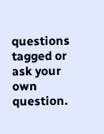questions tagged or ask your own question.